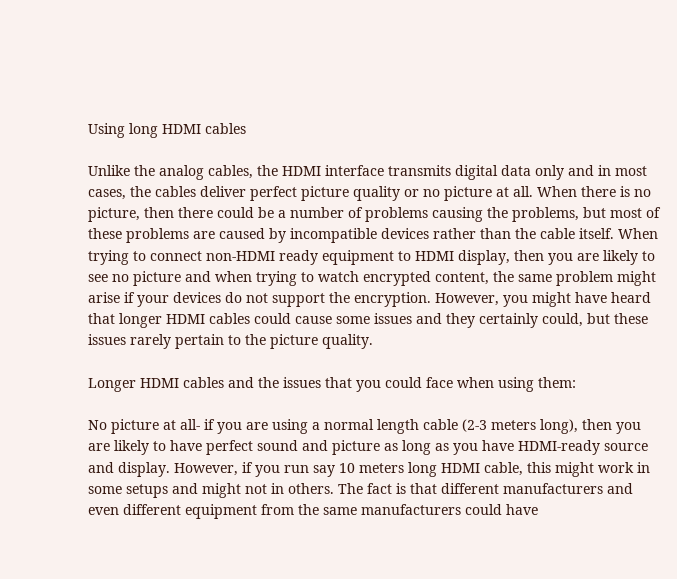Using long HDMI cables

Unlike the analog cables, the HDMI interface transmits digital data only and in most cases, the cables deliver perfect picture quality or no picture at all. When there is no picture, then there could be a number of problems causing the problems, but most of these problems are caused by incompatible devices rather than the cable itself. When trying to connect non-HDMI ready equipment to HDMI display, then you are likely to see no picture and when trying to watch encrypted content, the same problem might arise if your devices do not support the encryption. However, you might have heard that longer HDMI cables could cause some issues and they certainly could, but these issues rarely pertain to the picture quality.

Longer HDMI cables and the issues that you could face when using them:

No picture at all- if you are using a normal length cable (2-3 meters long), then you are likely to have perfect sound and picture as long as you have HDMI-ready source and display. However, if you run say 10 meters long HDMI cable, this might work in some setups and might not in others. The fact is that different manufacturers and even different equipment from the same manufacturers could have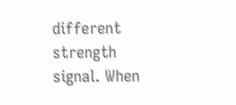different strength signal. When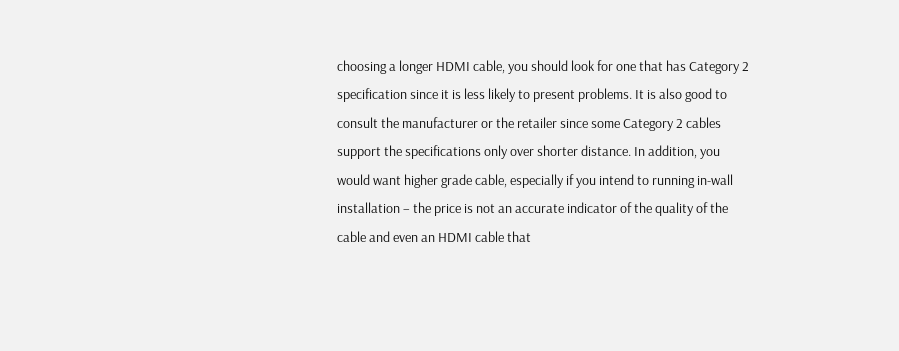choosing a longer HDMI cable, you should look for one that has Category 2 specification since it is less likely to present problems. It is also good to consult the manufacturer or the retailer since some Category 2 cables support the specifications only over shorter distance. In addition, you would want higher grade cable, especially if you intend to running in-wall installation – the price is not an accurate indicator of the quality of the cable and even an HDMI cable that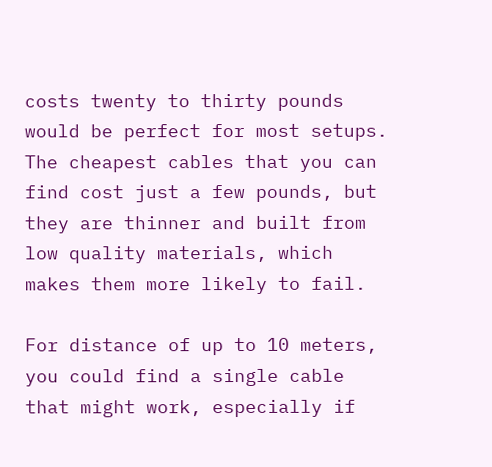costs twenty to thirty pounds would be perfect for most setups. The cheapest cables that you can find cost just a few pounds, but they are thinner and built from low quality materials, which makes them more likely to fail.

For distance of up to 10 meters, you could find a single cable that might work, especially if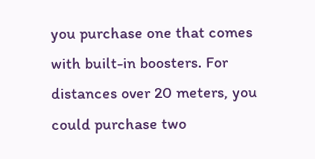you purchase one that comes with built-in boosters. For distances over 20 meters, you could purchase two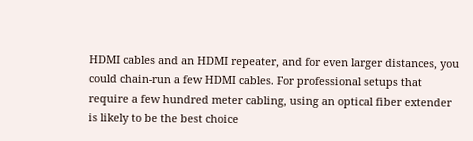HDMI cables and an HDMI repeater, and for even larger distances, you could chain-run a few HDMI cables. For professional setups that require a few hundred meter cabling, using an optical fiber extender is likely to be the best choice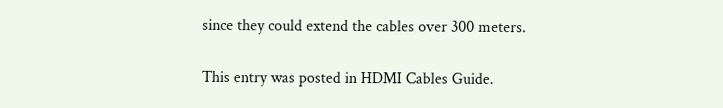since they could extend the cables over 300 meters.

This entry was posted in HDMI Cables Guide.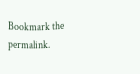Bookmark the permalink.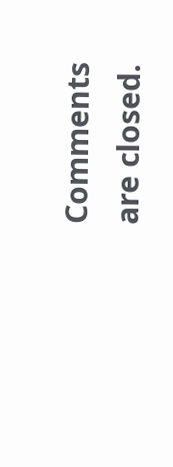Comments are closed.